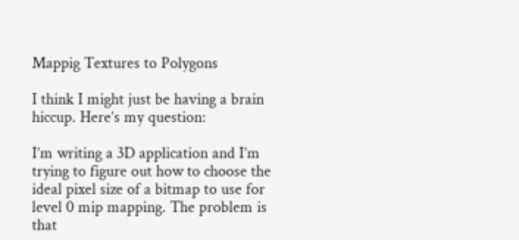Mappig Textures to Polygons

I think I might just be having a brain hiccup. Here’s my question:

I’m writing a 3D application and I’m trying to figure out how to choose the ideal pixel size of a bitmap to use for level 0 mip mapping. The problem is that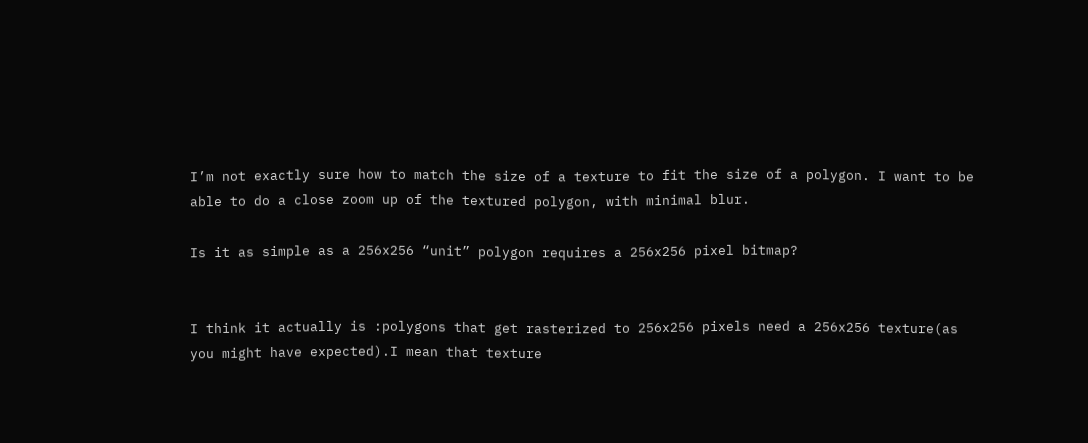I’m not exactly sure how to match the size of a texture to fit the size of a polygon. I want to be able to do a close zoom up of the textured polygon, with minimal blur.

Is it as simple as a 256x256 “unit” polygon requires a 256x256 pixel bitmap?


I think it actually is :polygons that get rasterized to 256x256 pixels need a 256x256 texture(as you might have expected).I mean that texture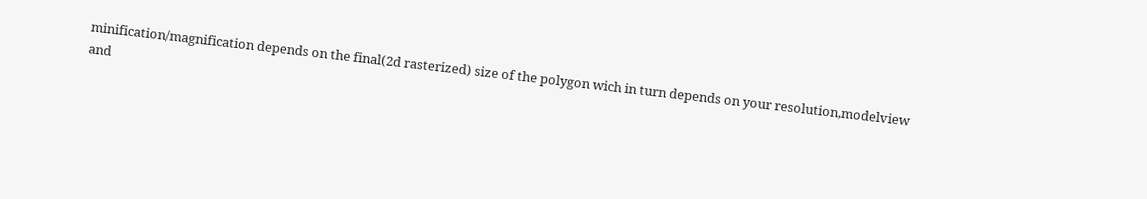minification/magnification depends on the final(2d rasterized) size of the polygon wich in turn depends on your resolution,modelview and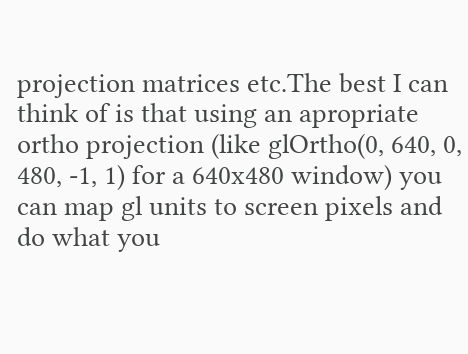projection matrices etc.The best I can think of is that using an apropriate ortho projection (like glOrtho(0, 640, 0, 480, -1, 1) for a 640x480 window) you can map gl units to screen pixels and do what you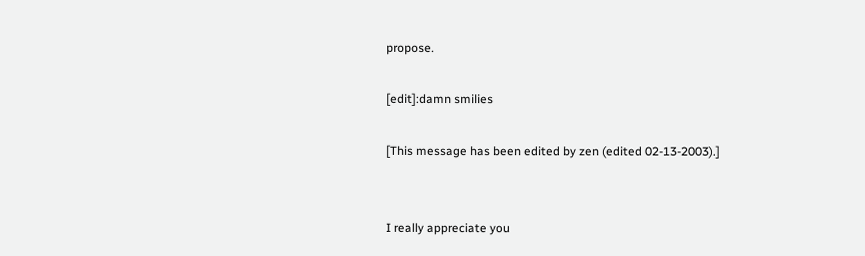propose.

[edit]:damn smilies

[This message has been edited by zen (edited 02-13-2003).]


I really appreciate you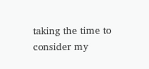taking the time to consider my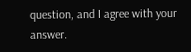question, and I agree with your answer.